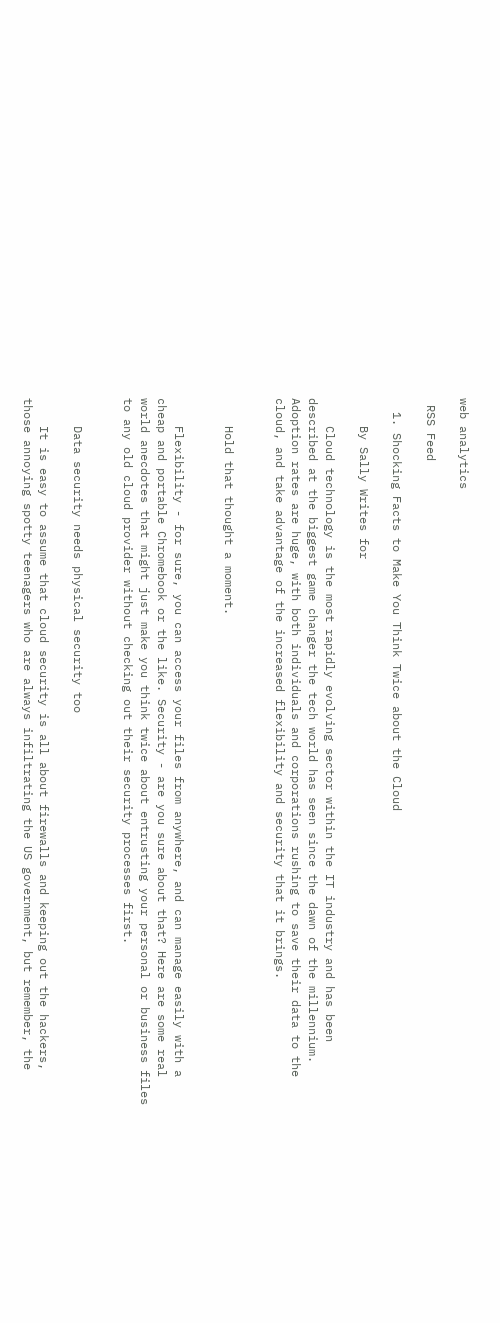web analytics

 RSS Feed

  1. Shocking Facts to Make You Think Twice about the Cloud

    By Sally Writes for

    Cloud technology is the most rapidly evolving sector within the IT industry and has been described at the biggest game changer the tech world has seen since the dawn of the millennium. Adoption rates are huge, with both individuals and corporations rushing to save their data to the cloud, and take advantage of the increased flexibility and security that it brings.


    Hold that thought a moment.


    Flexibility - for sure, you can access your files from anywhere, and can manage easily with a cheap and portable Chromebook or the like. Security - are you sure about that? Here are some real world anecdotes that might just make you think twice about entrusting your personal or business files to any old cloud provider without checking out their security processes first.


    Data security needs physical security too

    It is easy to assume that cloud security is all about firewalls and keeping out the hackers, those annoying spotty teenagers who are always infiltrating the US government, but remember, the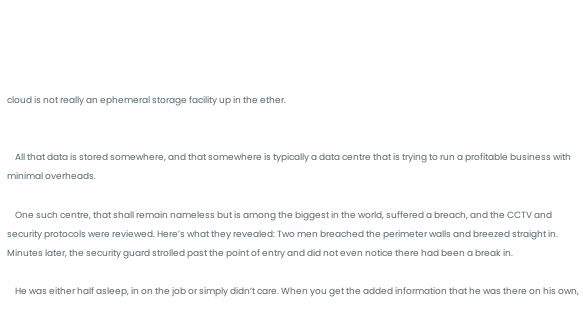cloud is not really an ephemeral storage facility up in the ether.


    All that data is stored somewhere, and that somewhere is typically a data centre that is trying to run a profitable business with minimal overheads.

    One such centre, that shall remain nameless but is among the biggest in the world, suffered a breach, and the CCTV and security protocols were reviewed. Here’s what they revealed: Two men breached the perimeter walls and breezed straight in. Minutes later, the security guard strolled past the point of entry and did not even notice there had been a break in.

    He was either half asleep, in on the job or simply didn’t care. When you get the added information that he was there on his own,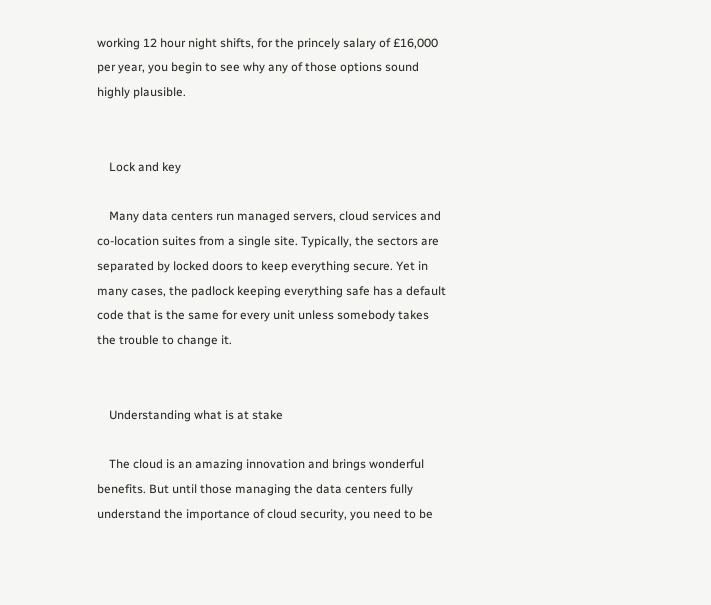working 12 hour night shifts, for the princely salary of £16,000 per year, you begin to see why any of those options sound highly plausible.


    Lock and key

    Many data centers run managed servers, cloud services and co-location suites from a single site. Typically, the sectors are separated by locked doors to keep everything secure. Yet in many cases, the padlock keeping everything safe has a default code that is the same for every unit unless somebody takes the trouble to change it.


    Understanding what is at stake

    The cloud is an amazing innovation and brings wonderful benefits. But until those managing the data centers fully understand the importance of cloud security, you need to be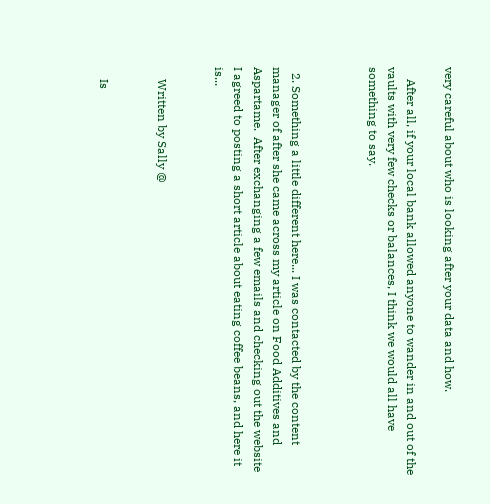very careful about who is looking after your data and how.

    After all, if your local bank allowed anyone to wander in and out of the vaults with very few checks or balances, I think we would all have something to say.



  2. Something a little different here... I was contacted by the content manager of after she came across my article on Food Additives and Aspartame.  After exchanging a few emails and checking out the website I agreed to posting a short article about eating coffee beans, and here it is...


    Written by Sally @


    Is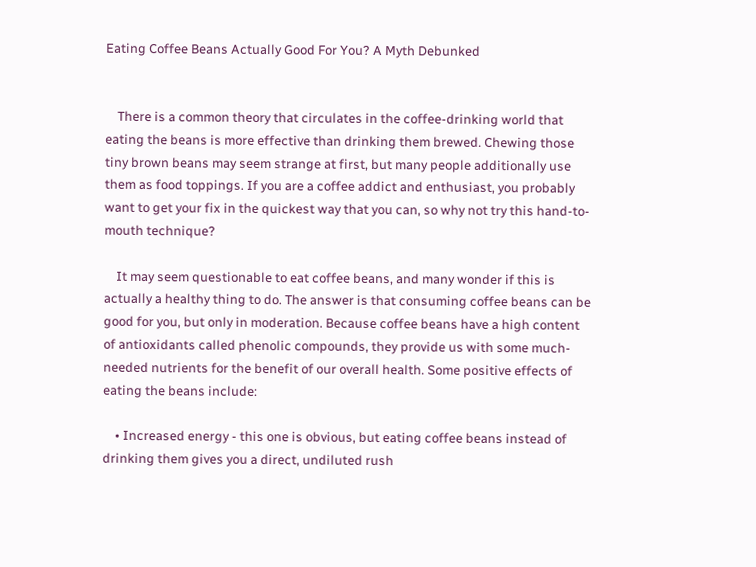Eating Coffee Beans Actually Good For You? A Myth Debunked


    There is a common theory that circulates in the coffee-drinking world that eating the beans is more effective than drinking them brewed. Chewing those tiny brown beans may seem strange at first, but many people additionally use them as food toppings. If you are a coffee addict and enthusiast, you probably want to get your fix in the quickest way that you can, so why not try this hand-to-mouth technique?

    It may seem questionable to eat coffee beans, and many wonder if this is actually a healthy thing to do. The answer is that consuming coffee beans can be good for you, but only in moderation. Because coffee beans have a high content of antioxidants called phenolic compounds, they provide us with some much-needed nutrients for the benefit of our overall health. Some positive effects of eating the beans include:

    • Increased energy - this one is obvious, but eating coffee beans instead of drinking them gives you a direct, undiluted rush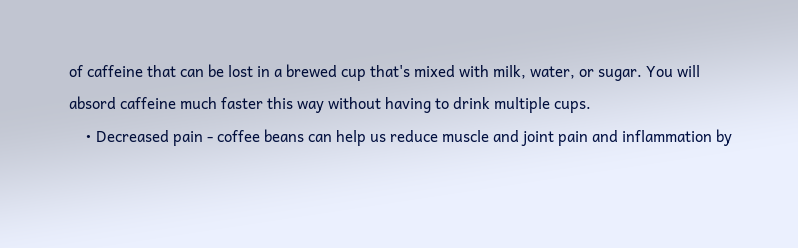of caffeine that can be lost in a brewed cup that's mixed with milk, water, or sugar. You will absord caffeine much faster this way without having to drink multiple cups.
    • Decreased pain - coffee beans can help us reduce muscle and joint pain and inflammation by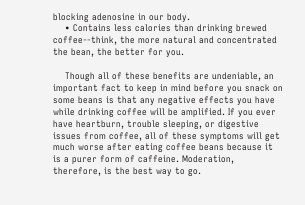blocking adenosine in our body.
    • Contains less calories than drinking brewed coffee--think, the more natural and concentrated the bean, the better for you.

    Though all of these benefits are undeniable, an important fact to keep in mind before you snack on some beans is that any negative effects you have while drinking coffee will be amplified. If you ever have heartburn, trouble sleeping, or digestive issues from coffee, all of these symptoms will get much worse after eating coffee beans because it is a purer form of caffeine. Moderation, therefore, is the best way to go.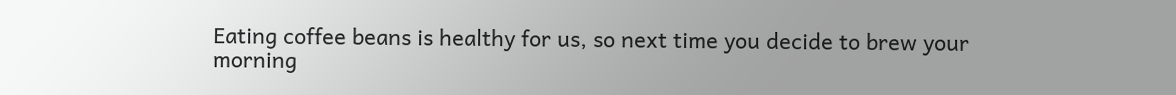Eating coffee beans is healthy for us, so next time you decide to brew your morning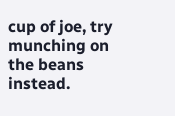cup of joe, try munching on the beans instead.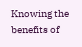Knowing the benefits of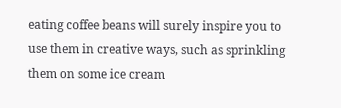eating coffee beans will surely inspire you to use them in creative ways, such as sprinkling them on some ice cream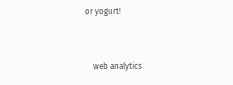or yogurt!


    web analytics